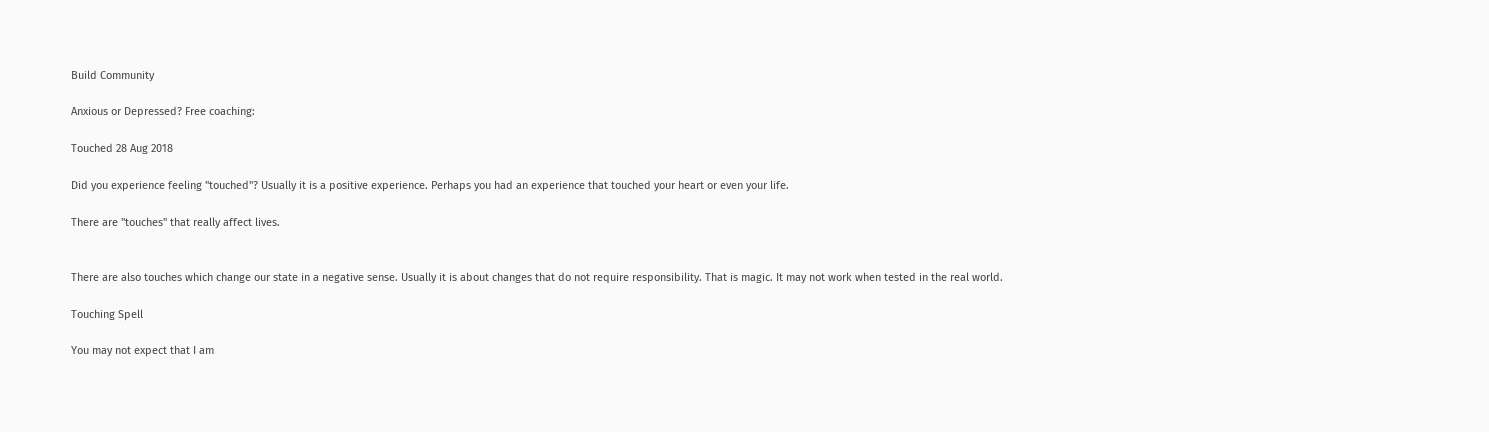Build Community

Anxious or Depressed? Free coaching:

Touched 28 Aug 2018

Did you experience feeling "touched"? Usually it is a positive experience. Perhaps you had an experience that touched your heart or even your life.

There are "touches" that really affect lives.


There are also touches which change our state in a negative sense. Usually it is about changes that do not require responsibility. That is magic. It may not work when tested in the real world.

Touching Spell

You may not expect that I am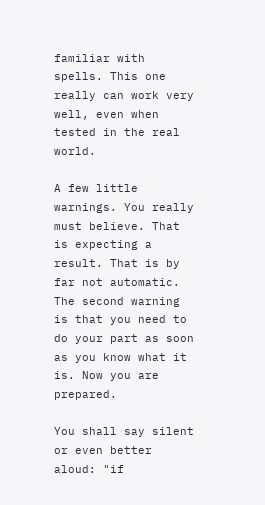familiar with spells. This one really can work very well, even when tested in the real world.

A few little warnings. You really must believe. That is expecting a result. That is by far not automatic. The second warning is that you need to do your part as soon as you know what it is. Now you are prepared.

You shall say silent or even better aloud: "if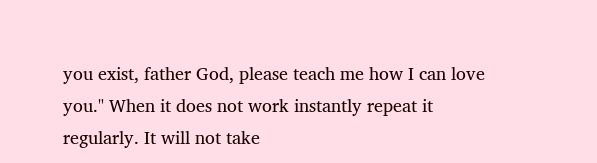you exist, father God, please teach me how I can love you." When it does not work instantly repeat it regularly. It will not take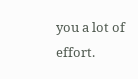you a lot of effort.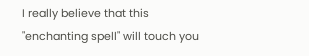I really believe that this "enchanting spell" will touch you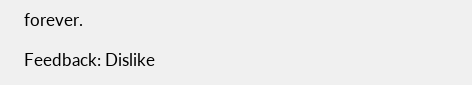forever.

Feedback: Dislike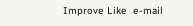Improve Like  e-mail